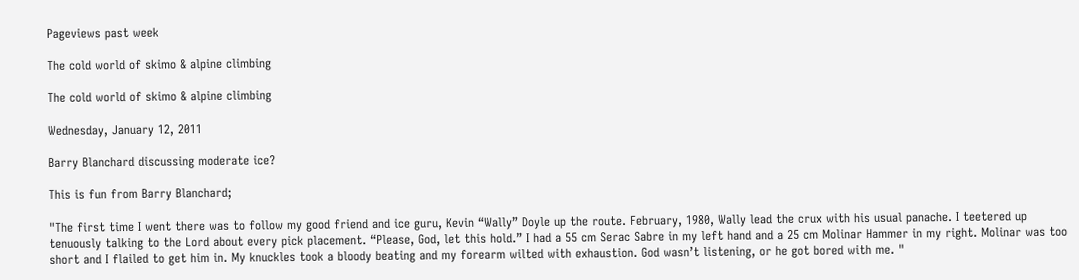Pageviews past week

The cold world of skimo & alpine climbing

The cold world of skimo & alpine climbing

Wednesday, January 12, 2011

Barry Blanchard discussing moderate ice?

This is fun from Barry Blanchard;

"The first time I went there was to follow my good friend and ice guru, Kevin “Wally” Doyle up the route. February, 1980, Wally lead the crux with his usual panache. I teetered up tenuously talking to the Lord about every pick placement. “Please, God, let this hold.” I had a 55 cm Serac Sabre in my left hand and a 25 cm Molinar Hammer in my right. Molinar was too short and I flailed to get him in. My knuckles took a bloody beating and my forearm wilted with exhaustion. God wasn’t listening, or he got bored with me. "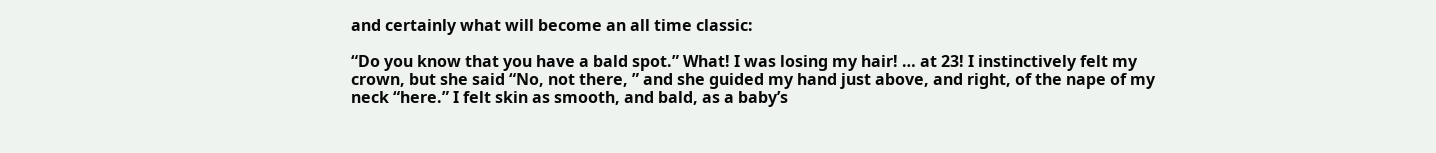and certainly what will become an all time classic:

“Do you know that you have a bald spot.” What! I was losing my hair! … at 23! I instinctively felt my crown, but she said “No, not there, ” and she guided my hand just above, and right, of the nape of my neck “here.” I felt skin as smooth, and bald, as a baby’s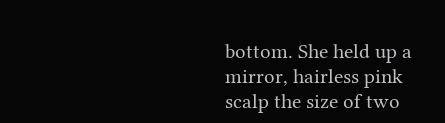bottom. She held up a mirror, hairless pink scalp the size of two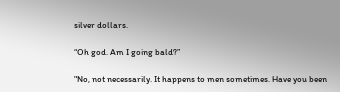silver dollars.

“Oh god. Am I going bald?”

"No, not necessarily. It happens to men sometimes. Have you been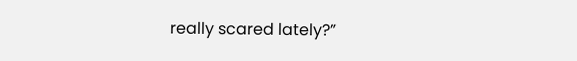really scared lately?”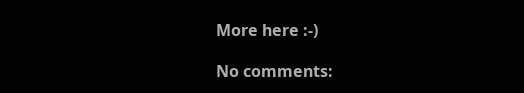More here :-)

No comments: